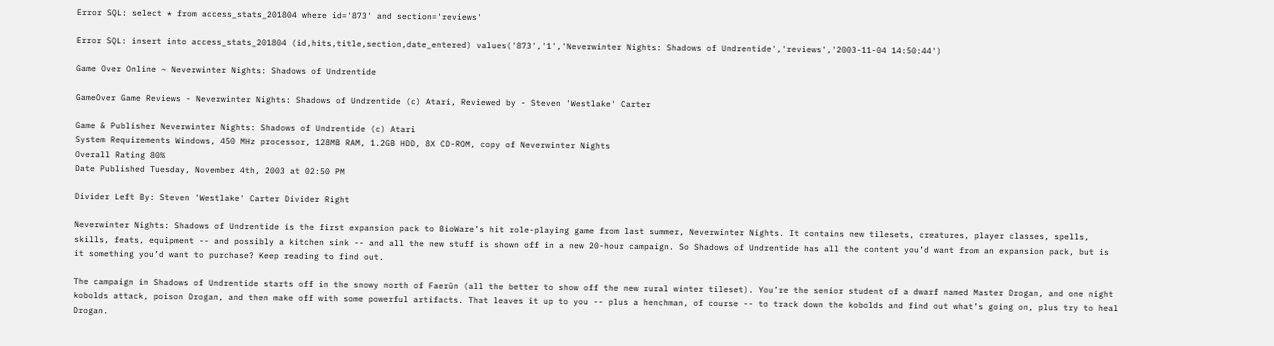Error SQL: select * from access_stats_201804 where id='873' and section='reviews'

Error SQL: insert into access_stats_201804 (id,hits,title,section,date_entered) values('873','1','Neverwinter Nights: Shadows of Undrentide','reviews','2003-11-04 14:50:44')

Game Over Online ~ Neverwinter Nights: Shadows of Undrentide

GameOver Game Reviews - Neverwinter Nights: Shadows of Undrentide (c) Atari, Reviewed by - Steven 'Westlake' Carter

Game & Publisher Neverwinter Nights: Shadows of Undrentide (c) Atari
System Requirements Windows, 450 MHz processor, 128MB RAM, 1.2GB HDD, 8X CD-ROM, copy of Neverwinter Nights
Overall Rating 80%
Date Published Tuesday, November 4th, 2003 at 02:50 PM

Divider Left By: Steven 'Westlake' Carter Divider Right

Neverwinter Nights: Shadows of Undrentide is the first expansion pack to BioWare’s hit role-playing game from last summer, Neverwinter Nights. It contains new tilesets, creatures, player classes, spells, skills, feats, equipment -- and possibly a kitchen sink -- and all the new stuff is shown off in a new 20-hour campaign. So Shadows of Undrentide has all the content you’d want from an expansion pack, but is it something you’d want to purchase? Keep reading to find out.

The campaign in Shadows of Undrentide starts off in the snowy north of Faerūn (all the better to show off the new rural winter tileset). You’re the senior student of a dwarf named Master Drogan, and one night kobolds attack, poison Drogan, and then make off with some powerful artifacts. That leaves it up to you -- plus a henchman, of course -- to track down the kobolds and find out what’s going on, plus try to heal Drogan.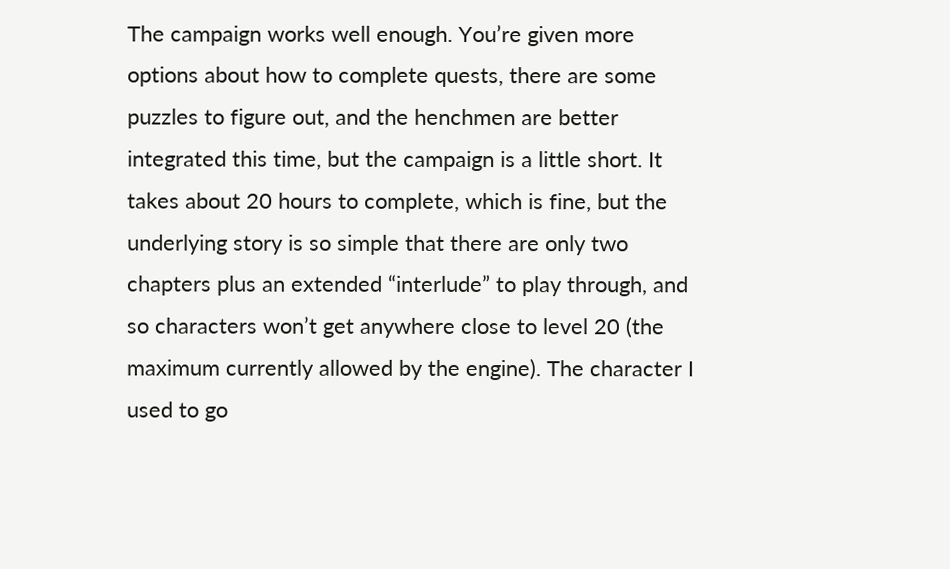The campaign works well enough. You’re given more options about how to complete quests, there are some puzzles to figure out, and the henchmen are better integrated this time, but the campaign is a little short. It takes about 20 hours to complete, which is fine, but the underlying story is so simple that there are only two chapters plus an extended “interlude” to play through, and so characters won’t get anywhere close to level 20 (the maximum currently allowed by the engine). The character I used to go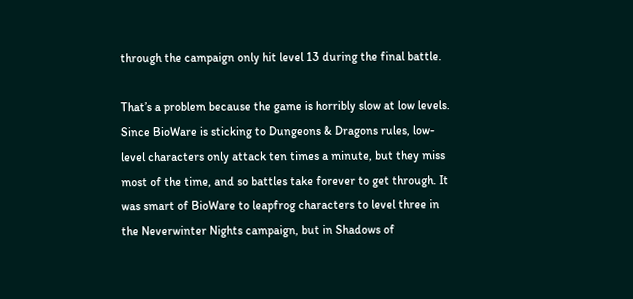through the campaign only hit level 13 during the final battle.

That’s a problem because the game is horribly slow at low levels. Since BioWare is sticking to Dungeons & Dragons rules, low-level characters only attack ten times a minute, but they miss most of the time, and so battles take forever to get through. It was smart of BioWare to leapfrog characters to level three in the Neverwinter Nights campaign, but in Shadows of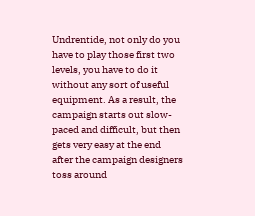Undrentide, not only do you have to play those first two levels, you have to do it without any sort of useful equipment. As a result, the campaign starts out slow-paced and difficult, but then gets very easy at the end after the campaign designers toss around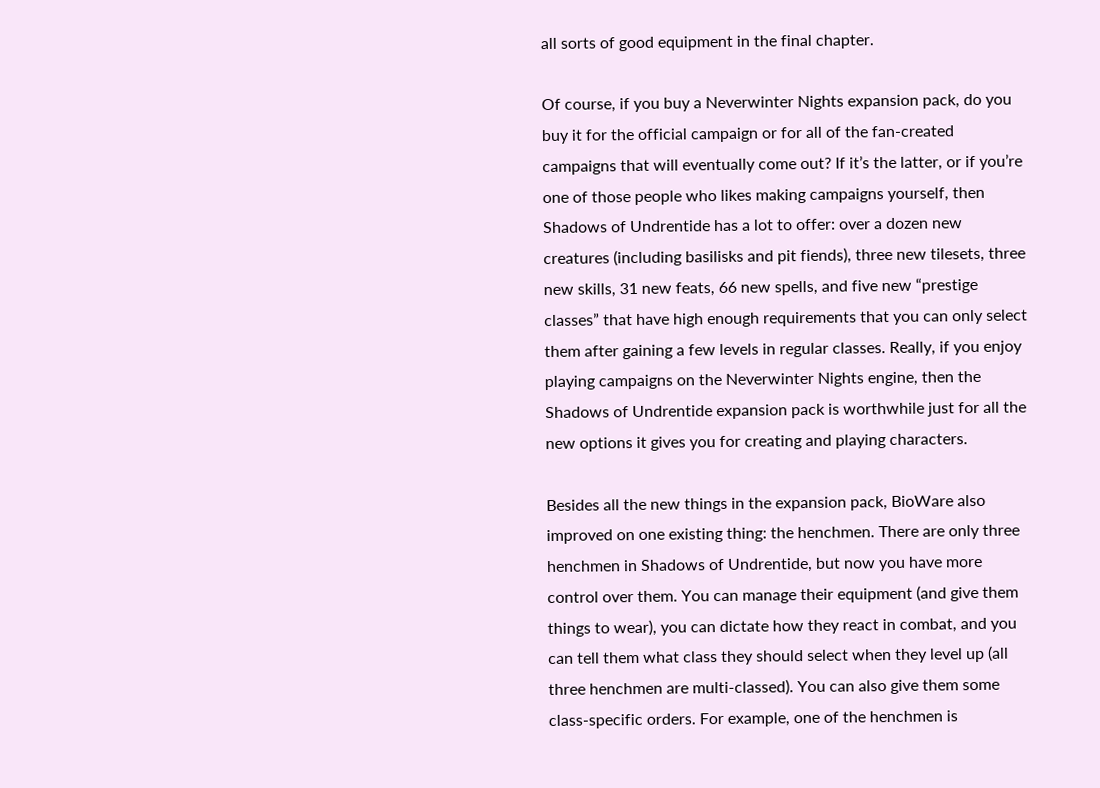all sorts of good equipment in the final chapter.

Of course, if you buy a Neverwinter Nights expansion pack, do you buy it for the official campaign or for all of the fan-created campaigns that will eventually come out? If it’s the latter, or if you’re one of those people who likes making campaigns yourself, then Shadows of Undrentide has a lot to offer: over a dozen new creatures (including basilisks and pit fiends), three new tilesets, three new skills, 31 new feats, 66 new spells, and five new “prestige classes” that have high enough requirements that you can only select them after gaining a few levels in regular classes. Really, if you enjoy playing campaigns on the Neverwinter Nights engine, then the Shadows of Undrentide expansion pack is worthwhile just for all the new options it gives you for creating and playing characters.

Besides all the new things in the expansion pack, BioWare also improved on one existing thing: the henchmen. There are only three henchmen in Shadows of Undrentide, but now you have more control over them. You can manage their equipment (and give them things to wear), you can dictate how they react in combat, and you can tell them what class they should select when they level up (all three henchmen are multi-classed). You can also give them some class-specific orders. For example, one of the henchmen is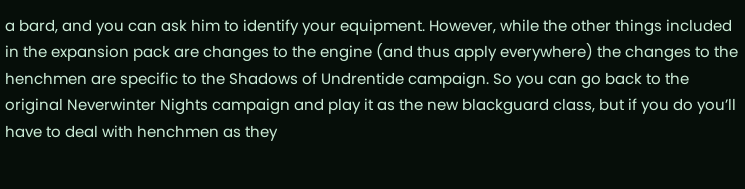a bard, and you can ask him to identify your equipment. However, while the other things included in the expansion pack are changes to the engine (and thus apply everywhere) the changes to the henchmen are specific to the Shadows of Undrentide campaign. So you can go back to the original Neverwinter Nights campaign and play it as the new blackguard class, but if you do you’ll have to deal with henchmen as they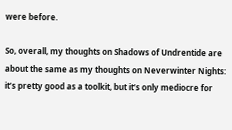were before.

So, overall, my thoughts on Shadows of Undrentide are about the same as my thoughts on Neverwinter Nights: it’s pretty good as a toolkit, but it’s only mediocre for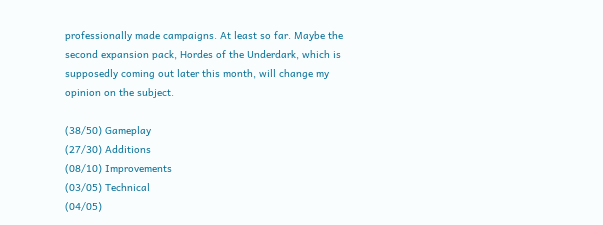professionally made campaigns. At least so far. Maybe the second expansion pack, Hordes of the Underdark, which is supposedly coming out later this month, will change my opinion on the subject.

(38/50) Gameplay
(27/30) Additions
(08/10) Improvements
(03/05) Technical
(04/05)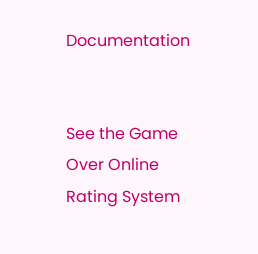Documentation


See the Game Over Online Rating System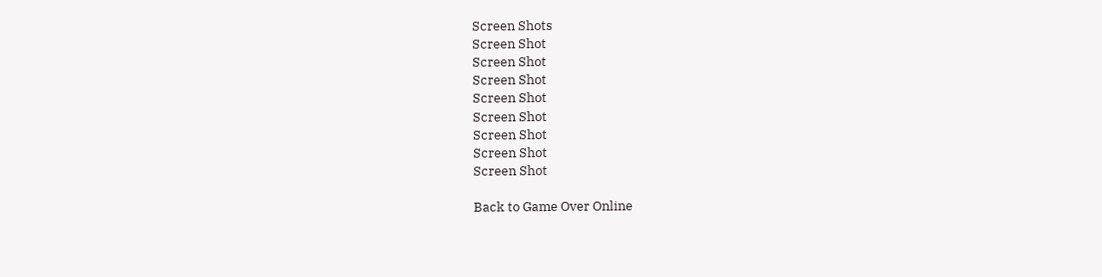Screen Shots
Screen Shot
Screen Shot
Screen Shot
Screen Shot
Screen Shot
Screen Shot
Screen Shot
Screen Shot

Back to Game Over Online